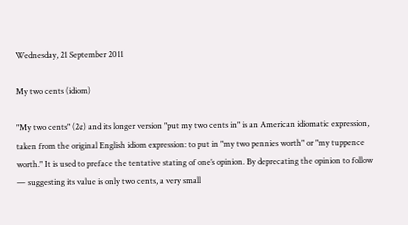Wednesday, 21 September 2011

My two cents (idiom)

"My two cents" (2¢) and its longer version "put my two cents in" is an American idiomatic expression, taken from the original English idiom expression: to put in "my two pennies worth" or "my tuppence worth." It is used to preface the tentative stating of one’s opinion. By deprecating the opinion to follow — suggesting its value is only two cents, a very small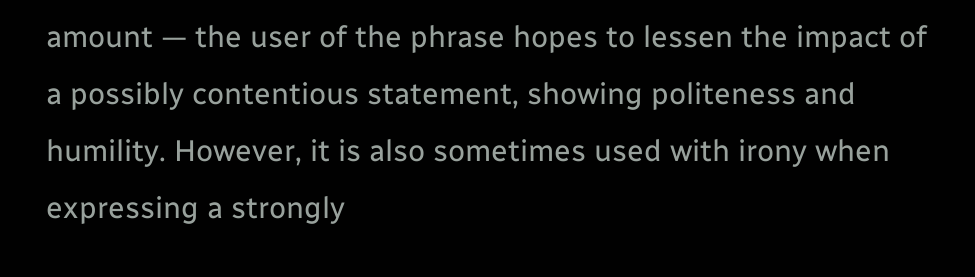amount — the user of the phrase hopes to lessen the impact of a possibly contentious statement, showing politeness and humility. However, it is also sometimes used with irony when expressing a strongly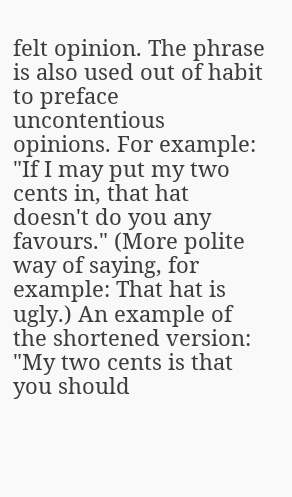felt opinion. The phrase is also used out of habit to preface uncontentious opinions. For example:
"If I may put my two cents in, that hat doesn't do you any favours." (More polite way of saying, for example: That hat is ugly.) An example of the shortened version: "My two cents is that you should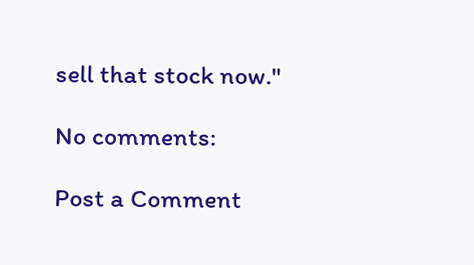sell that stock now."

No comments:

Post a Comment